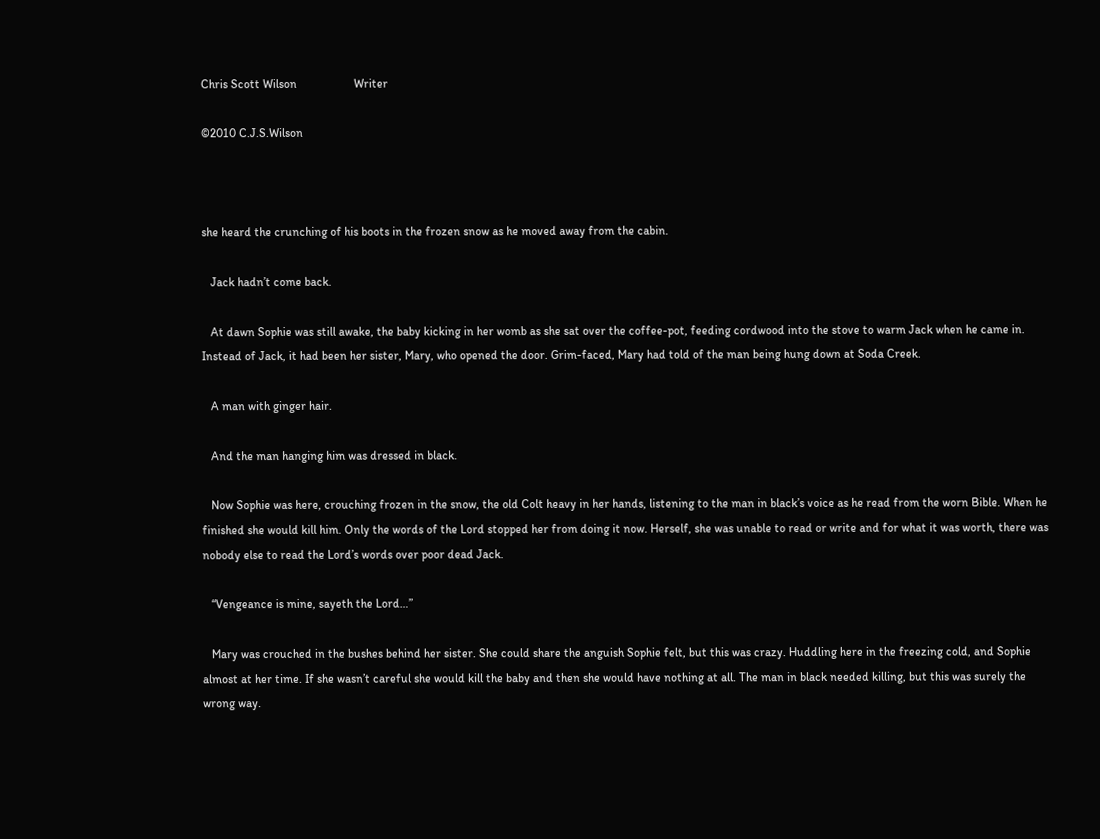Chris Scott Wilson                   Writer

©2010 C.J.S.Wilson



she heard the crunching of his boots in the frozen snow as he moved away from the cabin.

   Jack hadn’t come back.

   At dawn Sophie was still awake, the baby kicking in her womb as she sat over the coffee-pot, feeding cordwood into the stove to warm Jack when he came in. Instead of Jack, it had been her sister, Mary, who opened the door. Grim-faced, Mary had told of the man being hung down at Soda Creek.

   A man with ginger hair.

   And the man hanging him was dressed in black.

   Now Sophie was here, crouching frozen in the snow, the old Colt heavy in her hands, listening to the man in black’s voice as he read from the worn Bible. When he finished she would kill him. Only the words of the Lord stopped her from doing it now. Herself, she was unable to read or write and for what it was worth, there was nobody else to read the Lord’s words over poor dead Jack.

   “Vengeance is mine, sayeth the Lord…”

   Mary was crouched in the bushes behind her sister. She could share the anguish Sophie felt, but this was crazy. Huddling here in the freezing cold, and Sophie almost at her time. If she wasn’t careful she would kill the baby and then she would have nothing at all. The man in black needed killing, but this was surely the wrong way.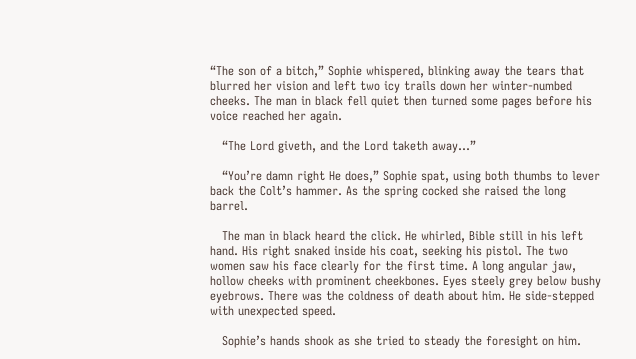“The son of a bitch,” Sophie whispered, blinking away the tears that blurred her vision and left two icy trails down her winter-numbed cheeks. The man in black fell quiet then turned some pages before his voice reached her again.

   “The Lord giveth, and the Lord taketh away…”

   “You’re damn right He does,” Sophie spat, using both thumbs to lever back the Colt’s hammer. As the spring cocked she raised the long barrel.

   The man in black heard the click. He whirled, Bible still in his left hand. His right snaked inside his coat, seeking his pistol. The two women saw his face clearly for the first time. A long angular jaw, hollow cheeks with prominent cheekbones. Eyes steely grey below bushy eyebrows. There was the coldness of death about him. He side-stepped with unexpected speed.

   Sophie’s hands shook as she tried to steady the foresight on him.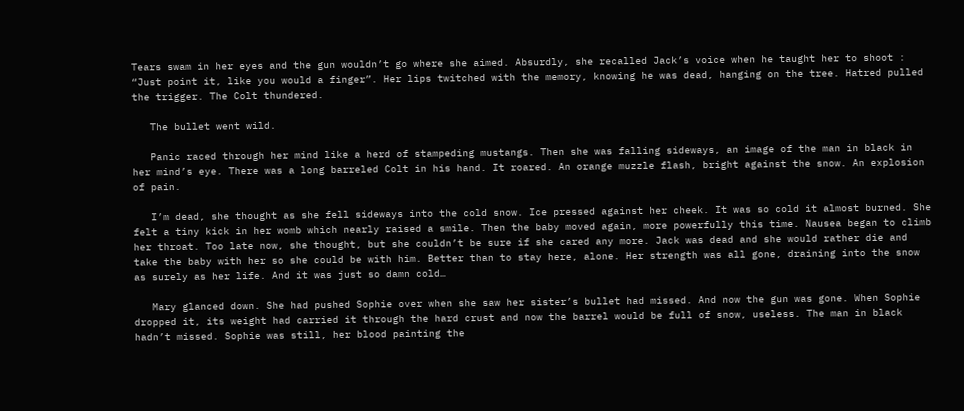Tears swam in her eyes and the gun wouldn’t go where she aimed. Absurdly, she recalled Jack’s voice when he taught her to shoot : “Just point it, like you would a finger”. Her lips twitched with the memory, knowing he was dead, hanging on the tree. Hatred pulled the trigger. The Colt thundered.

   The bullet went wild.

   Panic raced through her mind like a herd of stampeding mustangs. Then she was falling sideways, an image of the man in black in her mind’s eye. There was a long barreled Colt in his hand. It roared. An orange muzzle flash, bright against the snow. An explosion of pain.

   I’m dead, she thought as she fell sideways into the cold snow. Ice pressed against her cheek. It was so cold it almost burned. She felt a tiny kick in her womb which nearly raised a smile. Then the baby moved again, more powerfully this time. Nausea began to climb her throat. Too late now, she thought, but she couldn’t be sure if she cared any more. Jack was dead and she would rather die and take the baby with her so she could be with him. Better than to stay here, alone. Her strength was all gone, draining into the snow as surely as her life. And it was just so damn cold…

   Mary glanced down. She had pushed Sophie over when she saw her sister’s bullet had missed. And now the gun was gone. When Sophie dropped it, its weight had carried it through the hard crust and now the barrel would be full of snow, useless. The man in black hadn’t missed. Sophie was still, her blood painting the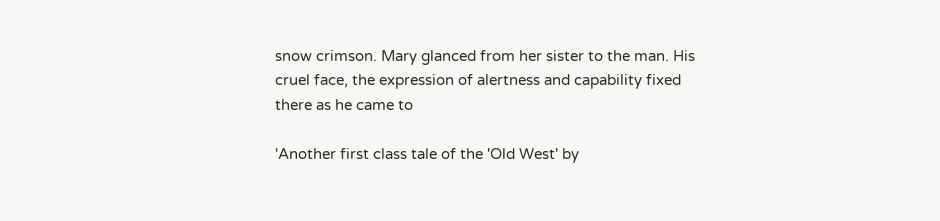snow crimson. Mary glanced from her sister to the man. His cruel face, the expression of alertness and capability fixed there as he came to

'Another first class tale of the 'Old West' by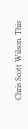Chris Scott Wilson. This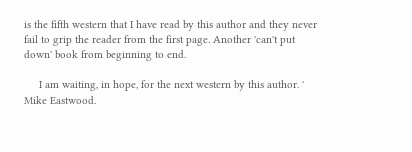is the fifth western that I have read by this author and they never fail to grip the reader from the first page. Another 'can't put down' book from beginning to end.

     I am waiting, in hope, for the next western by this author. ' Mike Eastwood.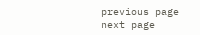previous page
next page